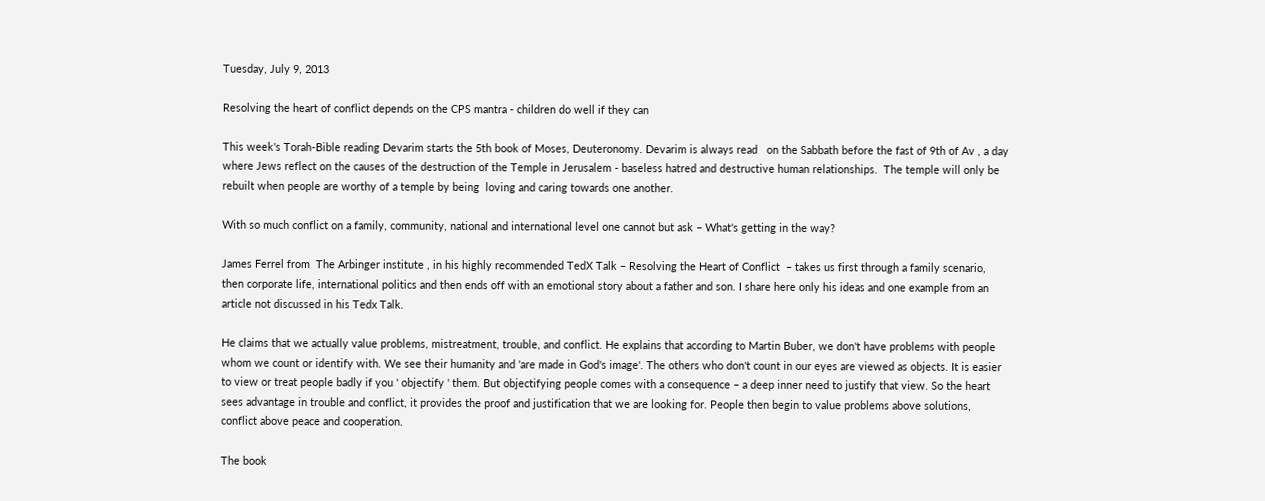Tuesday, July 9, 2013

Resolving the heart of conflict depends on the CPS mantra - children do well if they can

This week's Torah-Bible reading Devarim starts the 5th book of Moses, Deuteronomy. Devarim is always read   on the Sabbath before the fast of 9th of Av , a day where Jews reflect on the causes of the destruction of the Temple in Jerusalem - baseless hatred and destructive human relationships.  The temple will only be rebuilt when people are worthy of a temple by being  loving and caring towards one another.

With so much conflict on a family, community, national and international level one cannot but ask – What's getting in the way?

James Ferrel from  The Arbinger institute , in his highly recommended TedX Talk – Resolving the Heart of Conflict  – takes us first through a family scenario, then corporate life, international politics and then ends off with an emotional story about a father and son. I share here only his ideas and one example from an article not discussed in his Tedx Talk.

He claims that we actually value problems, mistreatment, trouble, and conflict. He explains that according to Martin Buber, we don't have problems with people whom we count or identify with. We see their humanity and 'are made in God's image'. The others who don't count in our eyes are viewed as objects. It is easier to view or treat people badly if you ' objectify ' them. But objectifying people comes with a consequence – a deep inner need to justify that view. So the heart sees advantage in trouble and conflict, it provides the proof and justification that we are looking for. People then begin to value problems above solutions, conflict above peace and cooperation.

The book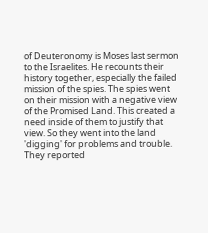of Deuteronomy is Moses last sermon to the Israelites. He recounts their history together, especially the failed mission of the spies. The spies went on their mission with a negative view of the Promised Land. This created a need inside of them to justify that view. So they went into the land 'digging' for problems and trouble. They reported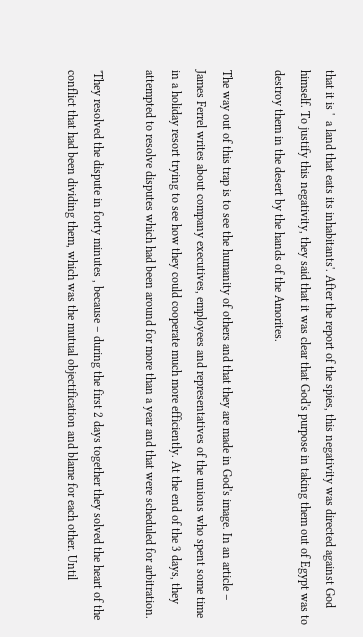that it is '  a land that eats its inhabitants'. After the report of the spies, this negativity was directed against God himself. To justify this negativity, they said that it was clear that God's purpose in taking them out of Egypt was to destroy them in the desert by the hands of the Amorites.

The way out of this trap is to see the humanity of others and that they are made in God's image. In an article – James Ferrel writes about company executives, employees and representatives of the unions who spent some time in a holiday resort trying to see how they could cooperate much more efficiently. At the end of the 3 days, they attempted to resolve disputes which had been around for more than a year and that were scheduled for arbitration.

'They resolved the dispute in forty minutes , because – during the first 2 days together they solved the heart of the conflict that had been dividing them, which was the mutual objectification and blame for each other. Until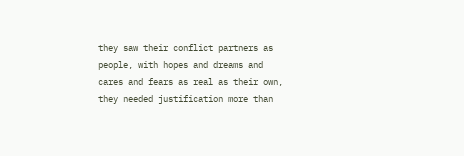they saw their conflict partners as people, with hopes and dreams and cares and fears as real as their own, they needed justification more than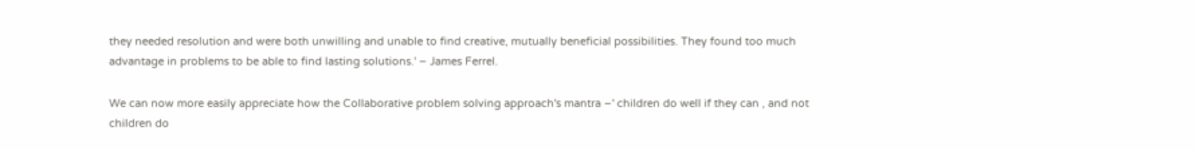they needed resolution and were both unwilling and unable to find creative, mutually beneficial possibilities. They found too much advantage in problems to be able to find lasting solutions.' – James Ferrel.

We can now more easily appreciate how the Collaborative problem solving approach's mantra –' children do well if they can , and not children do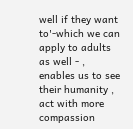well if they want to'-which we can apply to adults as well - , enables us to see their humanity , act with more compassion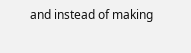and instead of making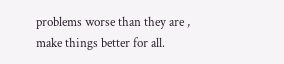problems worse than they are , make things better for all.